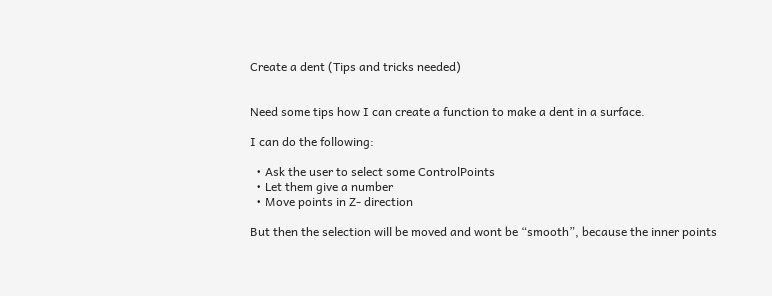Create a dent (Tips and tricks needed)


Need some tips how I can create a function to make a dent in a surface.

I can do the following:

  • Ask the user to select some ControlPoints
  • Let them give a number
  • Move points in Z- direction

But then the selection will be moved and wont be “smooth”, because the inner points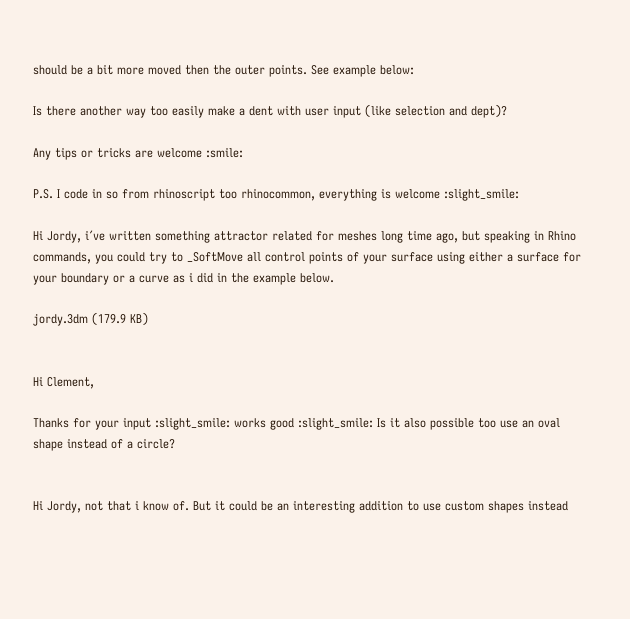should be a bit more moved then the outer points. See example below:

Is there another way too easily make a dent with user input (like selection and dept)?

Any tips or tricks are welcome :smile:

P.S. I code in so from rhinoscript too rhinocommon, everything is welcome :slight_smile:

Hi Jordy, i´ve written something attractor related for meshes long time ago, but speaking in Rhino commands, you could try to _SoftMove all control points of your surface using either a surface for your boundary or a curve as i did in the example below.

jordy.3dm (179.9 KB)


Hi Clement,

Thanks for your input :slight_smile: works good :slight_smile: Is it also possible too use an oval shape instead of a circle?


Hi Jordy, not that i know of. But it could be an interesting addition to use custom shapes instead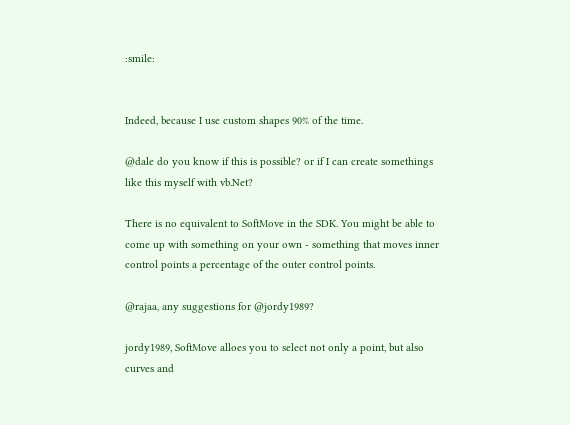:smile:


Indeed, because I use custom shapes 90% of the time.

@dale do you know if this is possible? or if I can create somethings like this myself with vb.Net?

There is no equivalent to SoftMove in the SDK. You might be able to come up with something on your own - something that moves inner control points a percentage of the outer control points.

@rajaa, any suggestions for @jordy1989?

jordy1989, SoftMove alloes you to select not only a point, but also curves and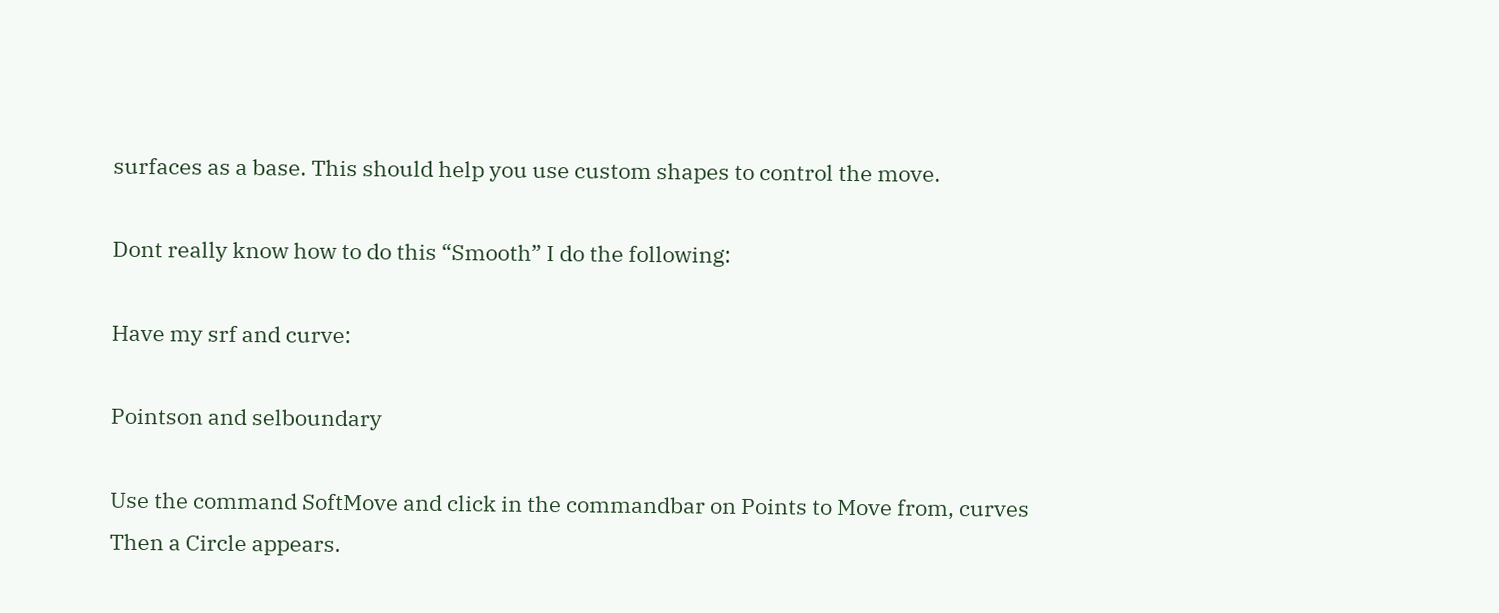surfaces as a base. This should help you use custom shapes to control the move.

Dont really know how to do this “Smooth” I do the following:

Have my srf and curve:

Pointson and selboundary

Use the command SoftMove and click in the commandbar on Points to Move from, curves
Then a Circle appears.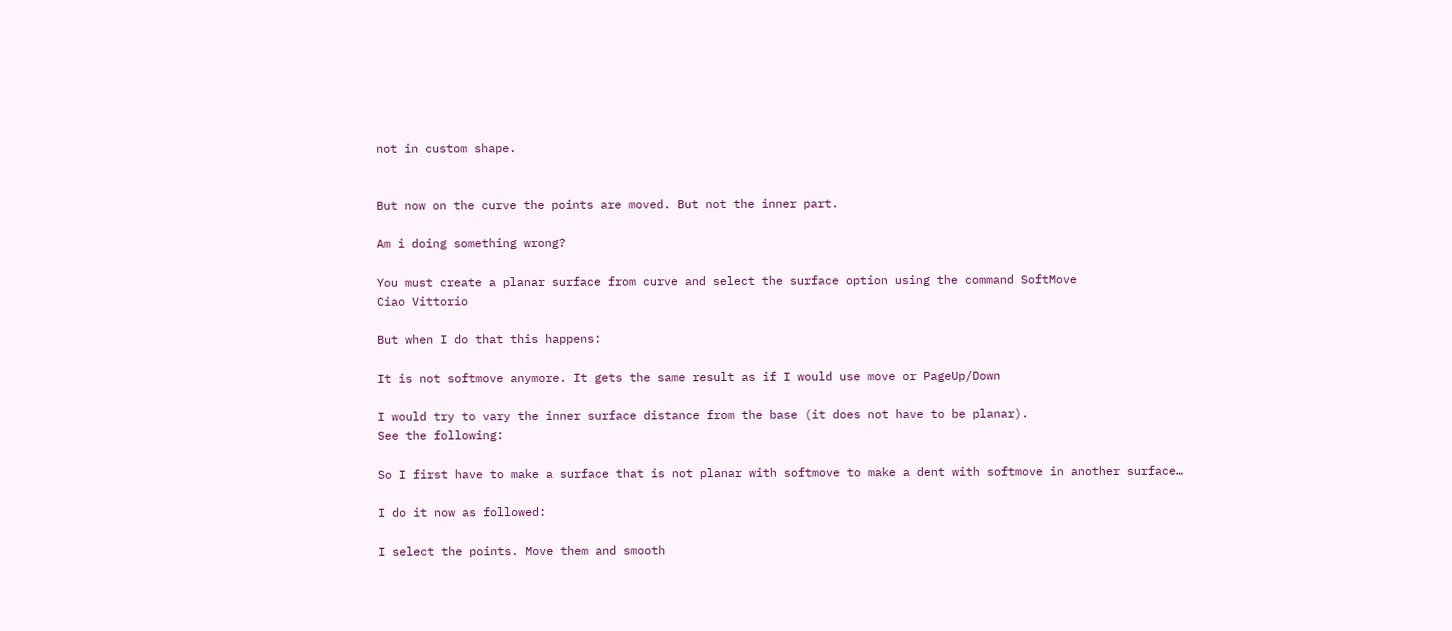not in custom shape.


But now on the curve the points are moved. But not the inner part.

Am i doing something wrong?

You must create a planar surface from curve and select the surface option using the command SoftMove
Ciao Vittorio

But when I do that this happens:

It is not softmove anymore. It gets the same result as if I would use move or PageUp/Down

I would try to vary the inner surface distance from the base (it does not have to be planar).
See the following:

So I first have to make a surface that is not planar with softmove to make a dent with softmove in another surface…

I do it now as followed:

I select the points. Move them and smooth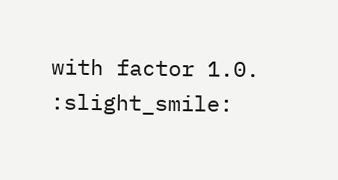with factor 1.0. :slight_smile: